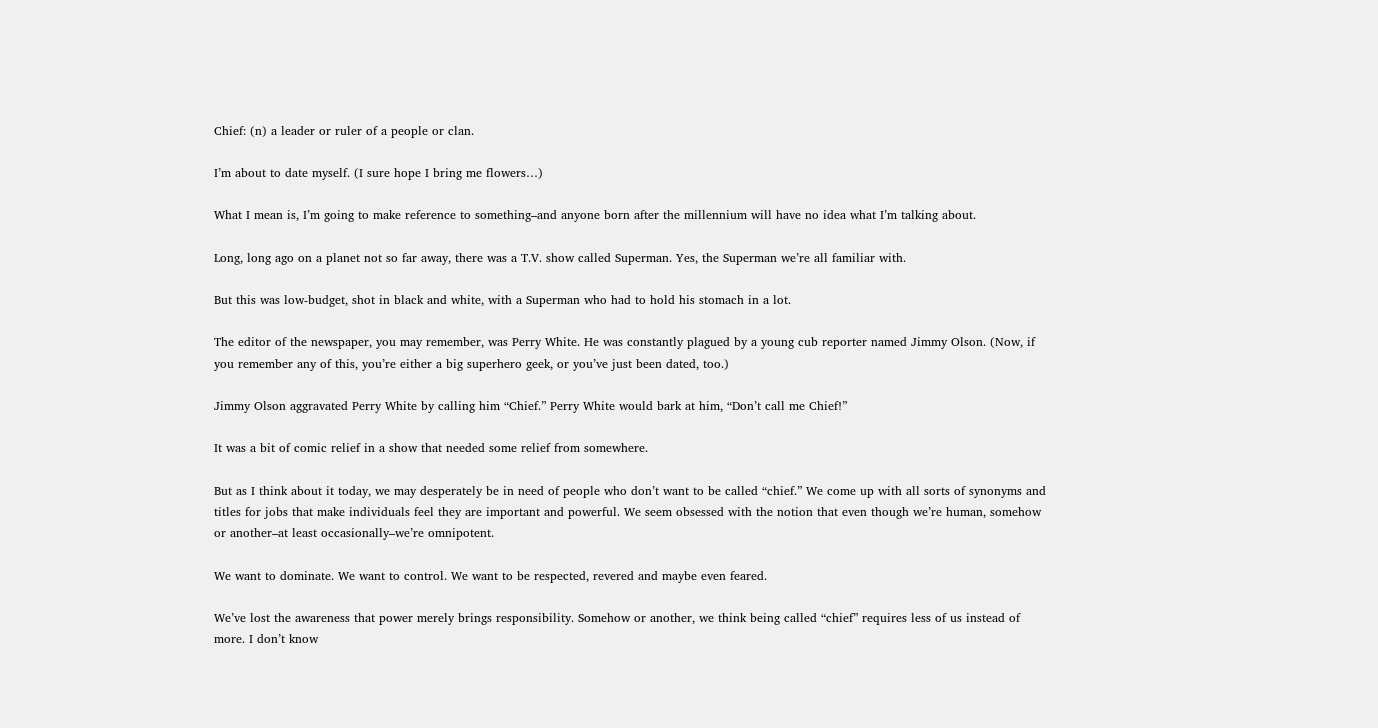Chief: (n) a leader or ruler of a people or clan.

I’m about to date myself. (I sure hope I bring me flowers…)

What I mean is, I’m going to make reference to something–and anyone born after the millennium will have no idea what I’m talking about.

Long, long ago on a planet not so far away, there was a T.V. show called Superman. Yes, the Superman we’re all familiar with.

But this was low-budget, shot in black and white, with a Superman who had to hold his stomach in a lot.

The editor of the newspaper, you may remember, was Perry White. He was constantly plagued by a young cub reporter named Jimmy Olson. (Now, if you remember any of this, you’re either a big superhero geek, or you’ve just been dated, too.)

Jimmy Olson aggravated Perry White by calling him “Chief.” Perry White would bark at him, “Don’t call me Chief!”

It was a bit of comic relief in a show that needed some relief from somewhere.

But as I think about it today, we may desperately be in need of people who don’t want to be called “chief.” We come up with all sorts of synonyms and titles for jobs that make individuals feel they are important and powerful. We seem obsessed with the notion that even though we’re human, somehow or another–at least occasionally–we’re omnipotent.

We want to dominate. We want to control. We want to be respected, revered and maybe even feared.

We’ve lost the awareness that power merely brings responsibility. Somehow or another, we think being called “chief” requires less of us instead of more. I don’t know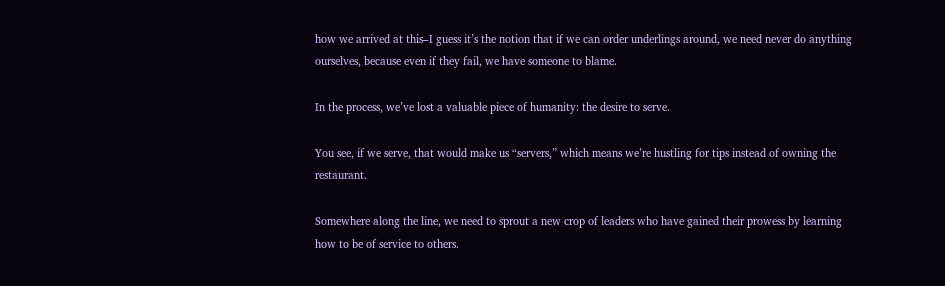how we arrived at this–I guess it’s the notion that if we can order underlings around, we need never do anything ourselves, because even if they fail, we have someone to blame.

In the process, we’ve lost a valuable piece of humanity: the desire to serve.

You see, if we serve, that would make us “servers,” which means we’re hustling for tips instead of owning the restaurant.

Somewhere along the line, we need to sprout a new crop of leaders who have gained their prowess by learning how to be of service to others.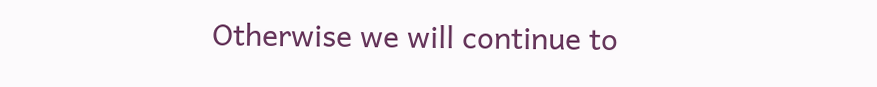Otherwise we will continue to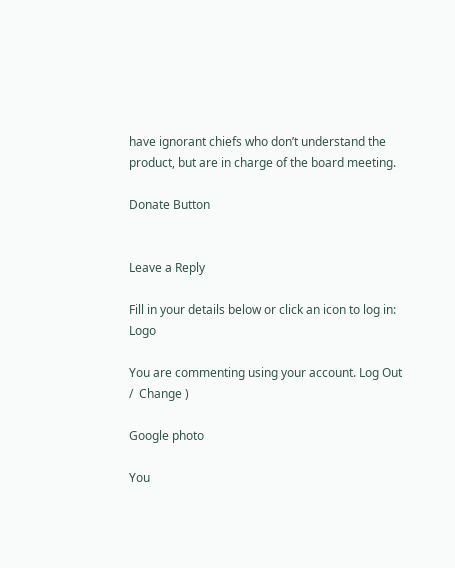have ignorant chiefs who don’t understand the product, but are in charge of the board meeting.

Donate Button


Leave a Reply

Fill in your details below or click an icon to log in: Logo

You are commenting using your account. Log Out /  Change )

Google photo

You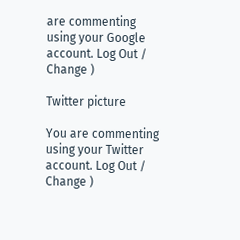are commenting using your Google account. Log Out /  Change )

Twitter picture

You are commenting using your Twitter account. Log Out /  Change )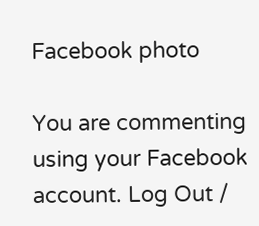Facebook photo

You are commenting using your Facebook account. Log Out /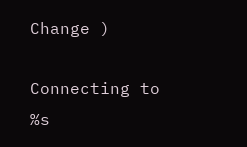Change )

Connecting to %s